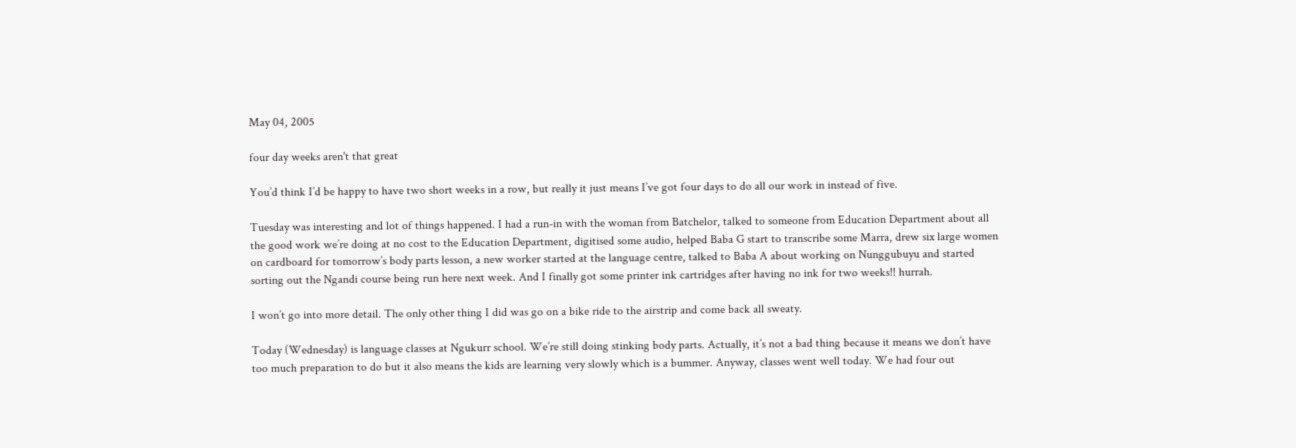May 04, 2005

four day weeks aren't that great

You’d think I’d be happy to have two short weeks in a row, but really it just means I’ve got four days to do all our work in instead of five.

Tuesday was interesting and lot of things happened. I had a run-in with the woman from Batchelor, talked to someone from Education Department about all the good work we’re doing at no cost to the Education Department, digitised some audio, helped Baba G start to transcribe some Marra, drew six large women on cardboard for tomorrow’s body parts lesson, a new worker started at the language centre, talked to Baba A about working on Nunggubuyu and started sorting out the Ngandi course being run here next week. And I finally got some printer ink cartridges after having no ink for two weeks!! hurrah.

I won’t go into more detail. The only other thing I did was go on a bike ride to the airstrip and come back all sweaty.

Today (Wednesday) is language classes at Ngukurr school. We’re still doing stinking body parts. Actually, it’s not a bad thing because it means we don’t have too much preparation to do but it also means the kids are learning very slowly which is a bummer. Anyway, classes went well today. We had four out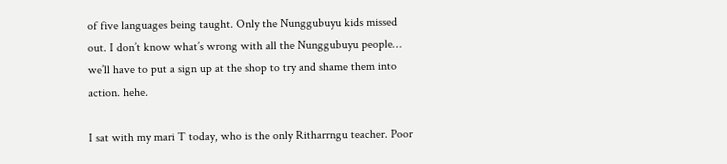of five languages being taught. Only the Nunggubuyu kids missed out. I don’t know what’s wrong with all the Nunggubuyu people… we’ll have to put a sign up at the shop to try and shame them into action. hehe.

I sat with my mari T today, who is the only Ritharrngu teacher. Poor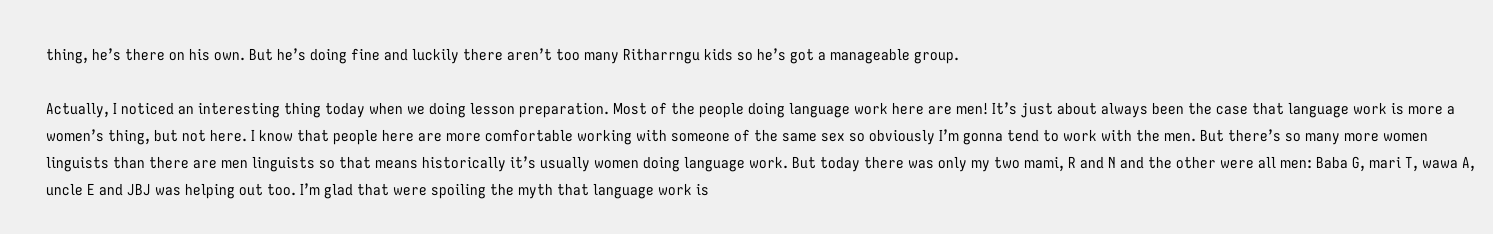thing, he’s there on his own. But he’s doing fine and luckily there aren’t too many Ritharrngu kids so he’s got a manageable group.

Actually, I noticed an interesting thing today when we doing lesson preparation. Most of the people doing language work here are men! It’s just about always been the case that language work is more a women’s thing, but not here. I know that people here are more comfortable working with someone of the same sex so obviously I’m gonna tend to work with the men. But there’s so many more women linguists than there are men linguists so that means historically it’s usually women doing language work. But today there was only my two mami, R and N and the other were all men: Baba G, mari T, wawa A, uncle E and JBJ was helping out too. I’m glad that were spoiling the myth that language work is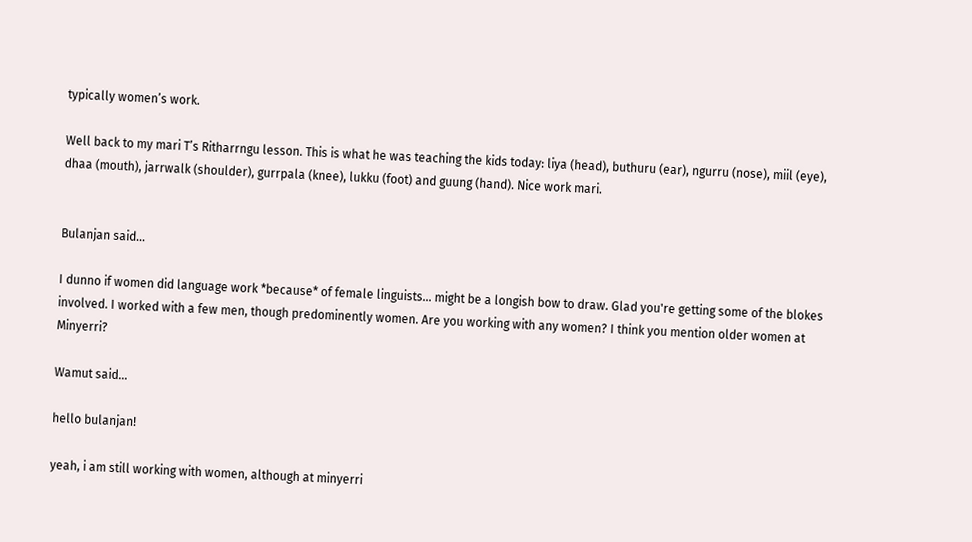typically women’s work.

Well back to my mari T’s Ritharrngu lesson. This is what he was teaching the kids today: liya (head), buthuru (ear), ngurru (nose), miil (eye), dhaa (mouth), jarrwalk (shoulder), gurrpala (knee), lukku (foot) and guung (hand). Nice work mari.


Bulanjan said...

I dunno if women did language work *because* of female linguists... might be a longish bow to draw. Glad you're getting some of the blokes involved. I worked with a few men, though predominently women. Are you working with any women? I think you mention older women at Minyerri?

Wamut said...

hello bulanjan!

yeah, i am still working with women, although at minyerri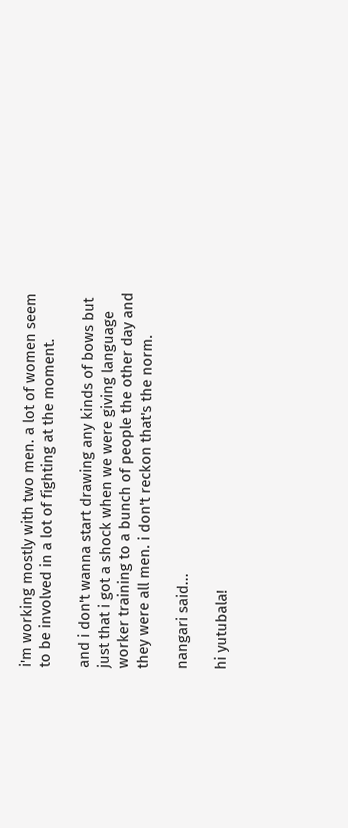i'm working mostly with two men. a lot of women seem to be involved in a lot of fighting at the moment.

and i don't wanna start drawing any kinds of bows but just that i got a shock when we were giving language worker training to a bunch of people the other day and they were all men. i don't reckon that's the norm.

nangari said...

hi yutubala!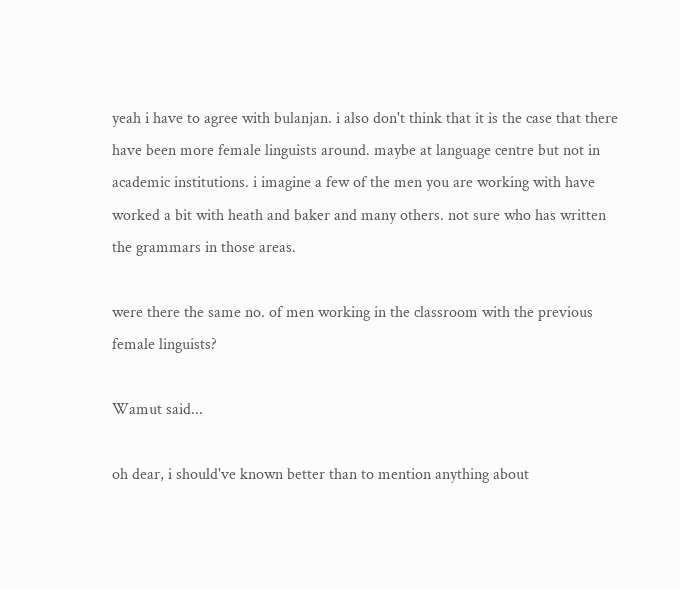yeah i have to agree with bulanjan. i also don't think that it is the case that there have been more female linguists around. maybe at language centre but not in academic institutions. i imagine a few of the men you are working with have worked a bit with heath and baker and many others. not sure who has written the grammars in those areas.

were there the same no. of men working in the classroom with the previous female linguists?

Wamut said...

oh dear, i should've known better than to mention anything about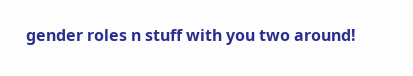gender roles n stuff with you two around!